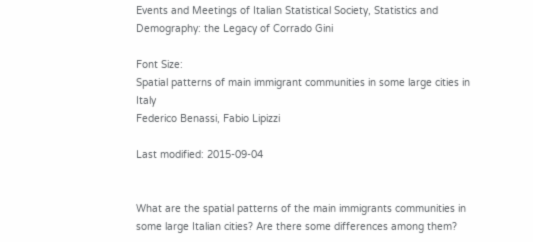Events and Meetings of Italian Statistical Society, Statistics and Demography: the Legacy of Corrado Gini

Font Size:
Spatial patterns of main immigrant communities in some large cities in Italy
Federico Benassi, Fabio Lipizzi

Last modified: 2015-09-04


What are the spatial patterns of the main immigrants communities in some large Italian cities? Are there some differences among them?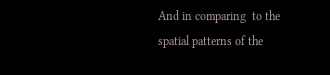And in comparing  to the spatial patterns of the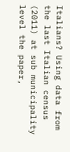Italians? Using data from the last Italian census (2011) at sub municipality level the paper,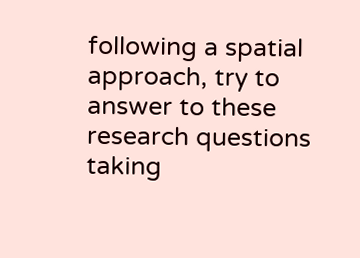following a spatial approach, try to answer to these research questions taking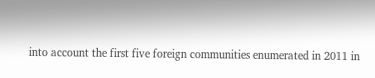into account the first five foreign communities enumerated in 2011 in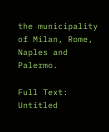the municipality of Milan, Rome, Naples and Palermo.

Full Text: Untitled